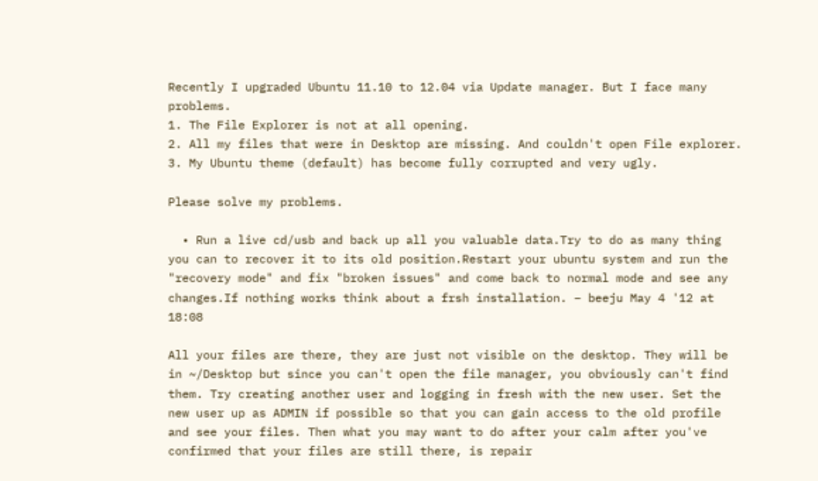Recently I upgraded Ubuntu 11.10 to 12.04 via Update manager. But I face many problems.
1. The File Explorer is not at all opening.
2. All my files that were in Desktop are missing. And couldn't open File explorer. 3. My Ubuntu theme (default) has become fully corrupted and very ugly.

Please solve my problems.

  • Run a live cd/usb and back up all you valuable data.Try to do as many thing you can to recover it to its old position.Restart your ubuntu system and run the "recovery mode" and fix "broken issues" and come back to normal mode and see any changes.If nothing works think about a frsh installation. – beeju May 4 '12 at 18:08

All your files are there, they are just not visible on the desktop. They will be in ~/Desktop but since you can't open the file manager, you obviously can't find them. Try creating another user and logging in fresh with the new user. Set the new user up as ADMIN if possible so that you can gain access to the old profile and see your files. Then what you may want to do after your calm after you've confirmed that your files are still there, is repair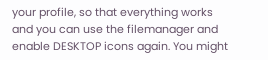your profile, so that everything works and you can use the filemanager and enable DESKTOP icons again. You might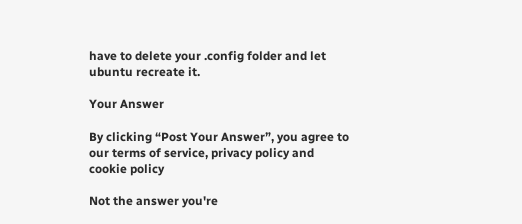have to delete your .config folder and let ubuntu recreate it.

Your Answer

By clicking “Post Your Answer”, you agree to our terms of service, privacy policy and cookie policy

Not the answer you're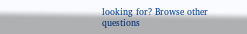looking for? Browse other questions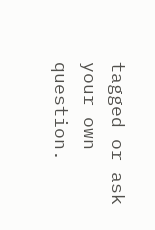tagged or ask your own question.